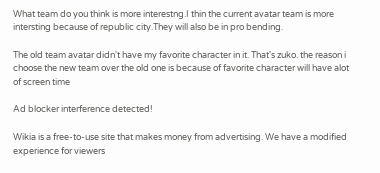What team do you think is more interestng.I thin the current avatar team is more intersting because of republic city.They will also be in pro bending.

The old team avatar didn't have my favorite character in it. That's zuko. the reason i choose the new team over the old one is because of favorite character will have alot of screen time

Ad blocker interference detected!

Wikia is a free-to-use site that makes money from advertising. We have a modified experience for viewers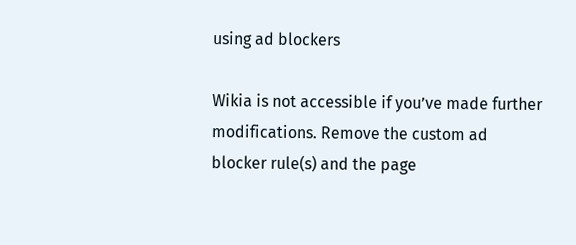using ad blockers

Wikia is not accessible if you’ve made further modifications. Remove the custom ad blocker rule(s) and the page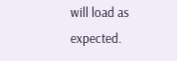will load as expected.